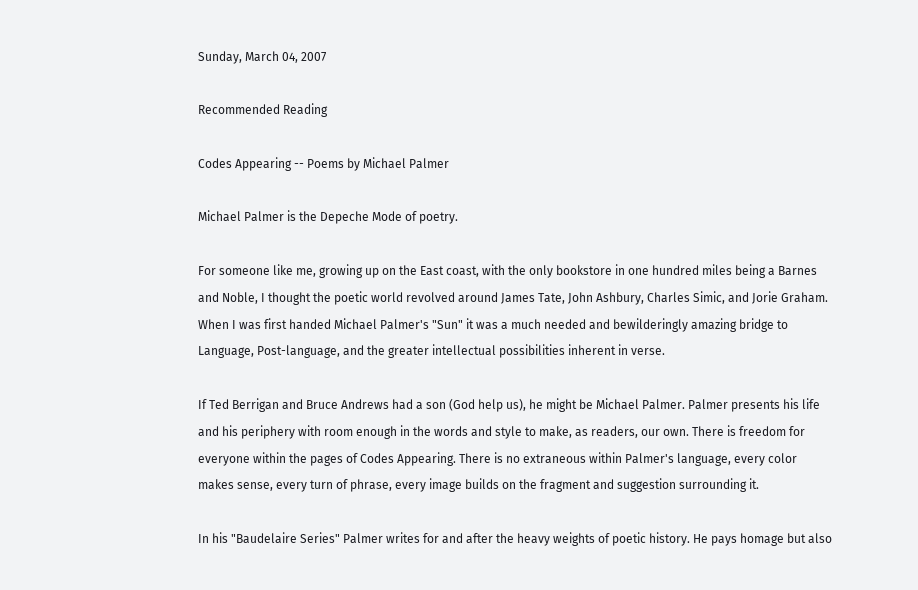Sunday, March 04, 2007

Recommended Reading

Codes Appearing -- Poems by Michael Palmer

Michael Palmer is the Depeche Mode of poetry.

For someone like me, growing up on the East coast, with the only bookstore in one hundred miles being a Barnes and Noble, I thought the poetic world revolved around James Tate, John Ashbury, Charles Simic, and Jorie Graham. When I was first handed Michael Palmer's "Sun" it was a much needed and bewilderingly amazing bridge to Language, Post-language, and the greater intellectual possibilities inherent in verse.

If Ted Berrigan and Bruce Andrews had a son (God help us), he might be Michael Palmer. Palmer presents his life and his periphery with room enough in the words and style to make, as readers, our own. There is freedom for everyone within the pages of Codes Appearing. There is no extraneous within Palmer's language, every color makes sense, every turn of phrase, every image builds on the fragment and suggestion surrounding it.

In his "Baudelaire Series" Palmer writes for and after the heavy weights of poetic history. He pays homage but also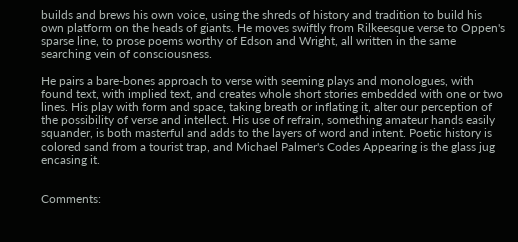builds and brews his own voice, using the shreds of history and tradition to build his own platform on the heads of giants. He moves swiftly from Rilkeesque verse to Oppen's sparse line, to prose poems worthy of Edson and Wright, all written in the same searching vein of consciousness.

He pairs a bare-bones approach to verse with seeming plays and monologues, with found text, with implied text, and creates whole short stories embedded with one or two lines. His play with form and space, taking breath or inflating it, alter our perception of the possibility of verse and intellect. His use of refrain, something amateur hands easily squander, is both masterful and adds to the layers of word and intent. Poetic history is colored sand from a tourist trap, and Michael Palmer's Codes Appearing is the glass jug encasing it.


Comments: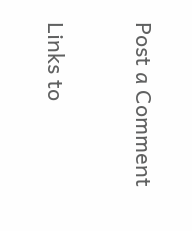Post a Comment

Links to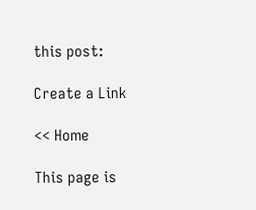this post:

Create a Link

<< Home

This page is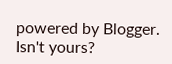powered by Blogger. Isn't yours?